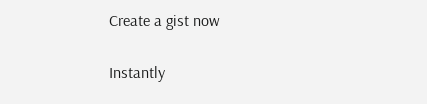Create a gist now

Instantly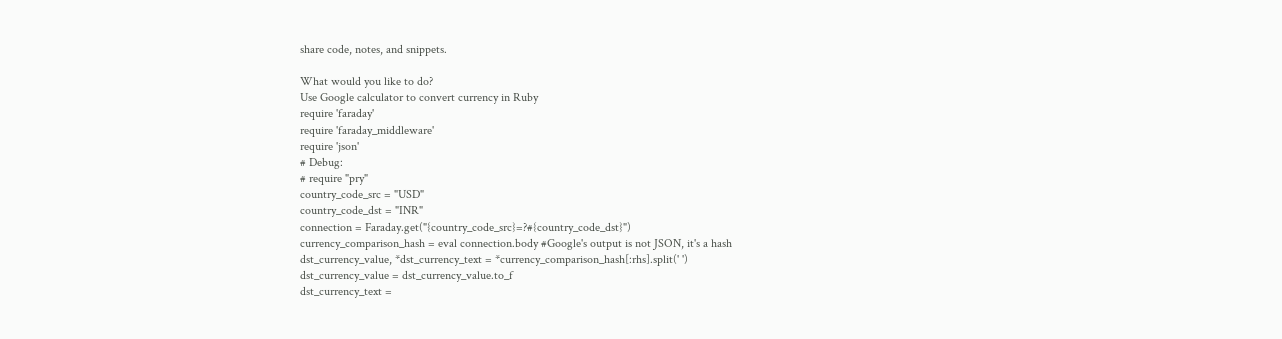share code, notes, and snippets.

What would you like to do?
Use Google calculator to convert currency in Ruby
require 'faraday'
require 'faraday_middleware'
require 'json'
# Debug:
# require "pry"
country_code_src = "USD"
country_code_dst = "INR"
connection = Faraday.get("{country_code_src}=?#{country_code_dst}")
currency_comparison_hash = eval connection.body #Google's output is not JSON, it's a hash
dst_currency_value, *dst_currency_text = *currency_comparison_hash[:rhs].split(' ')
dst_currency_value = dst_currency_value.to_f
dst_currency_text =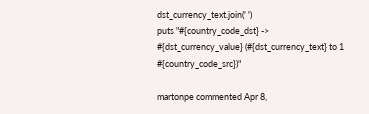dst_currency_text.join(' ')
puts "#{country_code_dst} -> #{dst_currency_value} (#{dst_currency_text} to 1 #{country_code_src})"

martonpe commented Apr 8,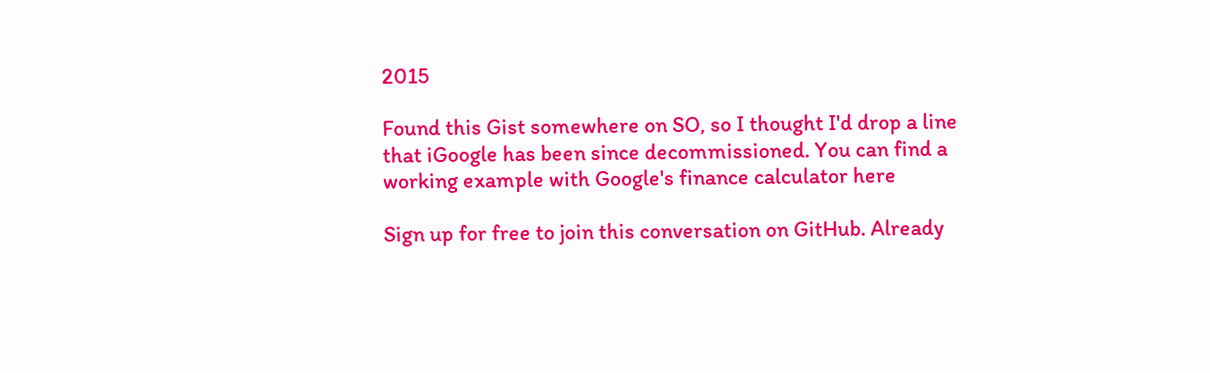2015

Found this Gist somewhere on SO, so I thought I'd drop a line that iGoogle has been since decommissioned. You can find a working example with Google's finance calculator here

Sign up for free to join this conversation on GitHub. Already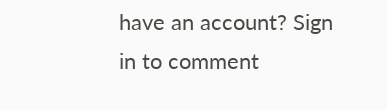have an account? Sign in to comment